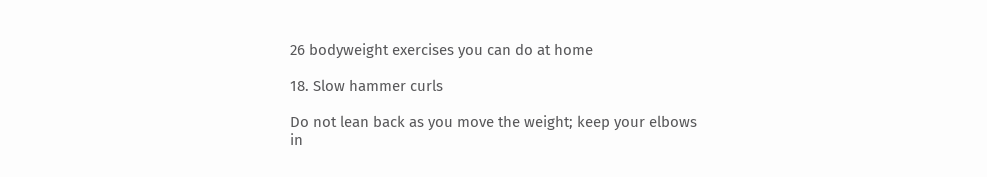26 bodyweight exercises you can do at home

18. Slow hammer curls

Do not lean back as you move the weight; keep your elbows in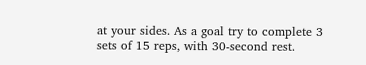at your sides. As a goal try to complete 3 sets of 15 reps, with 30-second rest.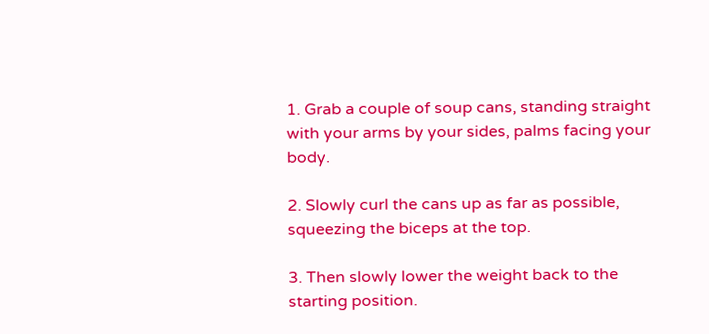1. Grab a couple of soup cans, standing straight with your arms by your sides, palms facing your body.

2. Slowly curl the cans up as far as possible, squeezing the biceps at the top.

3. Then slowly lower the weight back to the starting position.